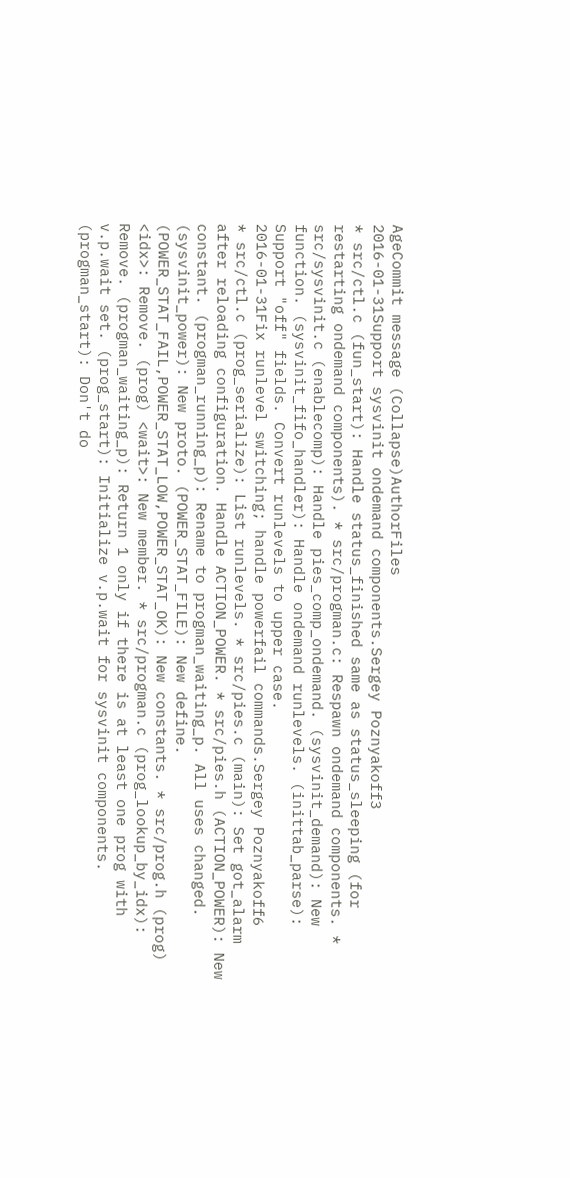AgeCommit message (Collapse)AuthorFiles
2016-01-31Support sysvinit ondemand components.Sergey Poznyakoff3
* src/ctl.c (fun_start): Handle status_finished same as status_sleeping (for restarting ondemand components). * src/progman.c: Respawn ondemand components. * src/sysvinit.c (enablecomp): Handle pies_comp_ondemand. (sysvinit_demand): New function. (sysvinit_fifo_handler): Handle ondemand runlevels. (inittab_parse): Support "off" fields. Convert runlevels to upper case.
2016-01-31Fix runlevel switching; handle powerfail commands.Sergey Poznyakoff6
* src/ctl.c (prog_serialize): List runlevels. * src/pies.c (main): Set got_alarm after reloading configuration. Handle ACTION_POWER. * src/pies.h (ACTION_POWER): New constant. (progman_running_p): Rename to progman_waiting_p. All uses changed. (sysvinit_power): New proto. (POWER_STAT_FILE): New define. (POWER_STAT_FAIL,POWER_STAT_LOW,POWER_STAT_OK): New constants. * src/prog.h (prog) <idx>: Remove. (prog) <wait>: New member. * src/progman.c (prog_lookup_by_idx): Remove. (progman_waiting_p): Return 1 only if there is at least one prog with v.p.wait set. (prog_start): Initialize v.p.wait for sysvinit components. (progman_start): Don't do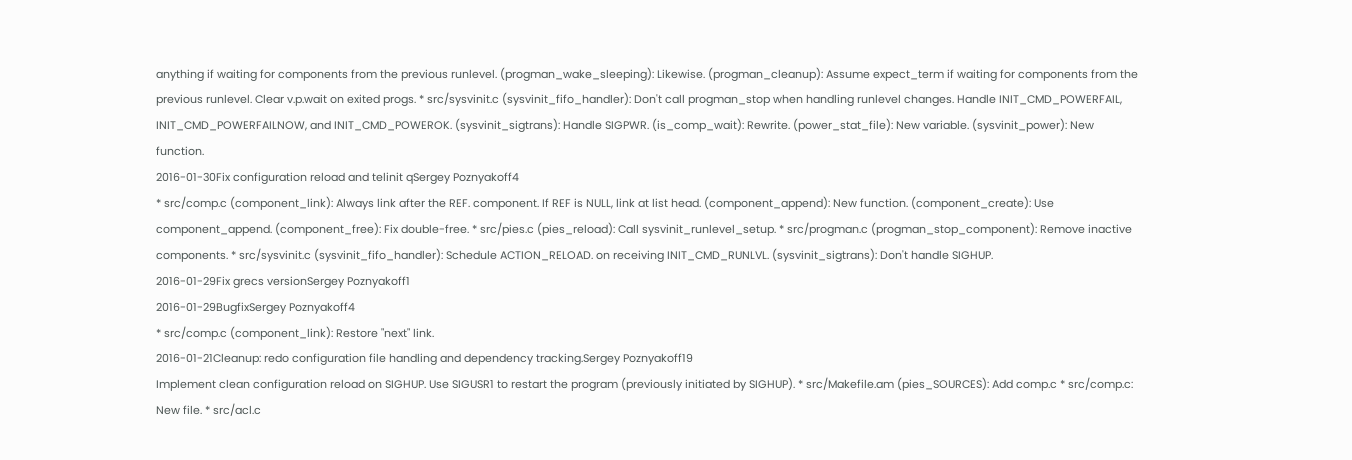anything if waiting for components from the previous runlevel. (progman_wake_sleeping): Likewise. (progman_cleanup): Assume expect_term if waiting for components from the previous runlevel. Clear v.p.wait on exited progs. * src/sysvinit.c (sysvinit_fifo_handler): Don't call progman_stop when handling runlevel changes. Handle INIT_CMD_POWERFAIL, INIT_CMD_POWERFAILNOW, and INIT_CMD_POWEROK. (sysvinit_sigtrans): Handle SIGPWR. (is_comp_wait): Rewrite. (power_stat_file): New variable. (sysvinit_power): New function.
2016-01-30Fix configuration reload and telinit qSergey Poznyakoff4
* src/comp.c (component_link): Always link after the REF. component. If REF is NULL, link at list head. (component_append): New function. (component_create): Use component_append. (component_free): Fix double-free. * src/pies.c (pies_reload): Call sysvinit_runlevel_setup. * src/progman.c (progman_stop_component): Remove inactive components. * src/sysvinit.c (sysvinit_fifo_handler): Schedule ACTION_RELOAD. on receiving INIT_CMD_RUNLVL. (sysvinit_sigtrans): Don't handle SIGHUP.
2016-01-29Fix grecs versionSergey Poznyakoff1
2016-01-29BugfixSergey Poznyakoff4
* src/comp.c (component_link): Restore "next" link.
2016-01-21Cleanup: redo configuration file handling and dependency tracking.Sergey Poznyakoff19
Implement clean configuration reload on SIGHUP. Use SIGUSR1 to restart the program (previously initiated by SIGHUP). * src/Makefile.am (pies_SOURCES): Add comp.c * src/comp.c: New file. * src/acl.c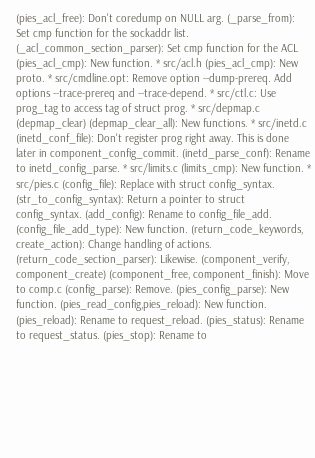(pies_acl_free): Don't coredump on NULL arg. (_parse_from): Set cmp function for the sockaddr list. (_acl_common_section_parser): Set cmp function for the ACL (pies_acl_cmp): New function. * src/acl.h (pies_acl_cmp): New proto. * src/cmdline.opt: Remove option --dump-prereq. Add options --trace-prereq and --trace-depend. * src/ctl.c: Use prog_tag to access tag of struct prog. * src/depmap.c (depmap_clear) (depmap_clear_all): New functions. * src/inetd.c (inetd_conf_file): Don't register prog right away. This is done later in component_config_commit. (inetd_parse_conf): Rename to inetd_config_parse. * src/limits.c (limits_cmp): New function. * src/pies.c (config_file): Replace with struct config_syntax. (str_to_config_syntax): Return a pointer to struct config_syntax. (add_config): Rename to config_file_add. (config_file_add_type): New function. (return_code_keywords, create_action): Change handling of actions. (return_code_section_parser): Likewise. (component_verify, component_create) (component_free, component_finish): Move to comp.c (config_parse): Remove. (pies_config_parse): New function. (pies_read_config,pies_reload): New function. (pies_reload): Rename to request_reload. (pies_status): Rename to request_status. (pies_stop): Rename to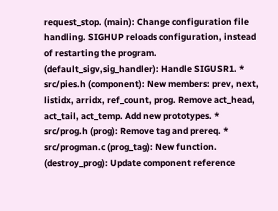request_stop. (main): Change configuration file handling. SIGHUP reloads configuration, instead of restarting the program. (default_sigv,sig_handler): Handle SIGUSR1. * src/pies.h (component): New members: prev, next, listidx, arridx, ref_count, prog. Remove act_head, act_tail, act_temp. Add new prototypes. * src/prog.h (prog): Remove tag and prereq. * src/progman.c (prog_tag): New function. (destroy_prog): Update component reference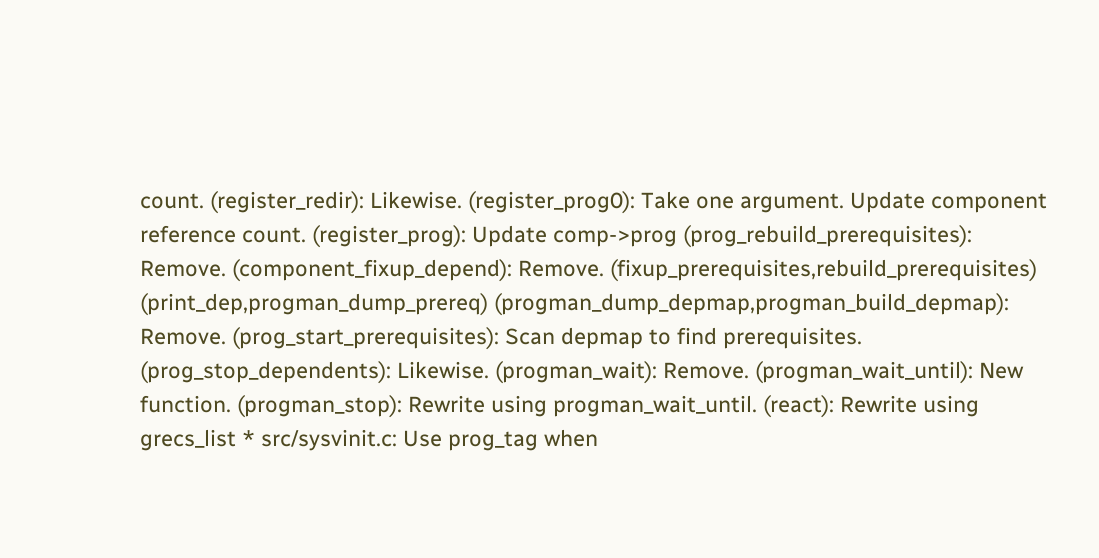count. (register_redir): Likewise. (register_prog0): Take one argument. Update component reference count. (register_prog): Update comp->prog (prog_rebuild_prerequisites): Remove. (component_fixup_depend): Remove. (fixup_prerequisites,rebuild_prerequisites) (print_dep,progman_dump_prereq) (progman_dump_depmap,progman_build_depmap): Remove. (prog_start_prerequisites): Scan depmap to find prerequisites. (prog_stop_dependents): Likewise. (progman_wait): Remove. (progman_wait_until): New function. (progman_stop): Rewrite using progman_wait_until. (react): Rewrite using grecs_list * src/sysvinit.c: Use prog_tag when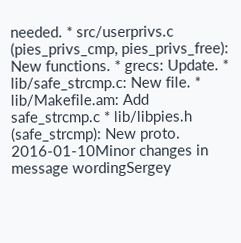needed. * src/userprivs.c (pies_privs_cmp, pies_privs_free): New functions. * grecs: Update. * lib/safe_strcmp.c: New file. * lib/Makefile.am: Add safe_strcmp.c * lib/libpies.h (safe_strcmp): New proto.
2016-01-10Minor changes in message wordingSergey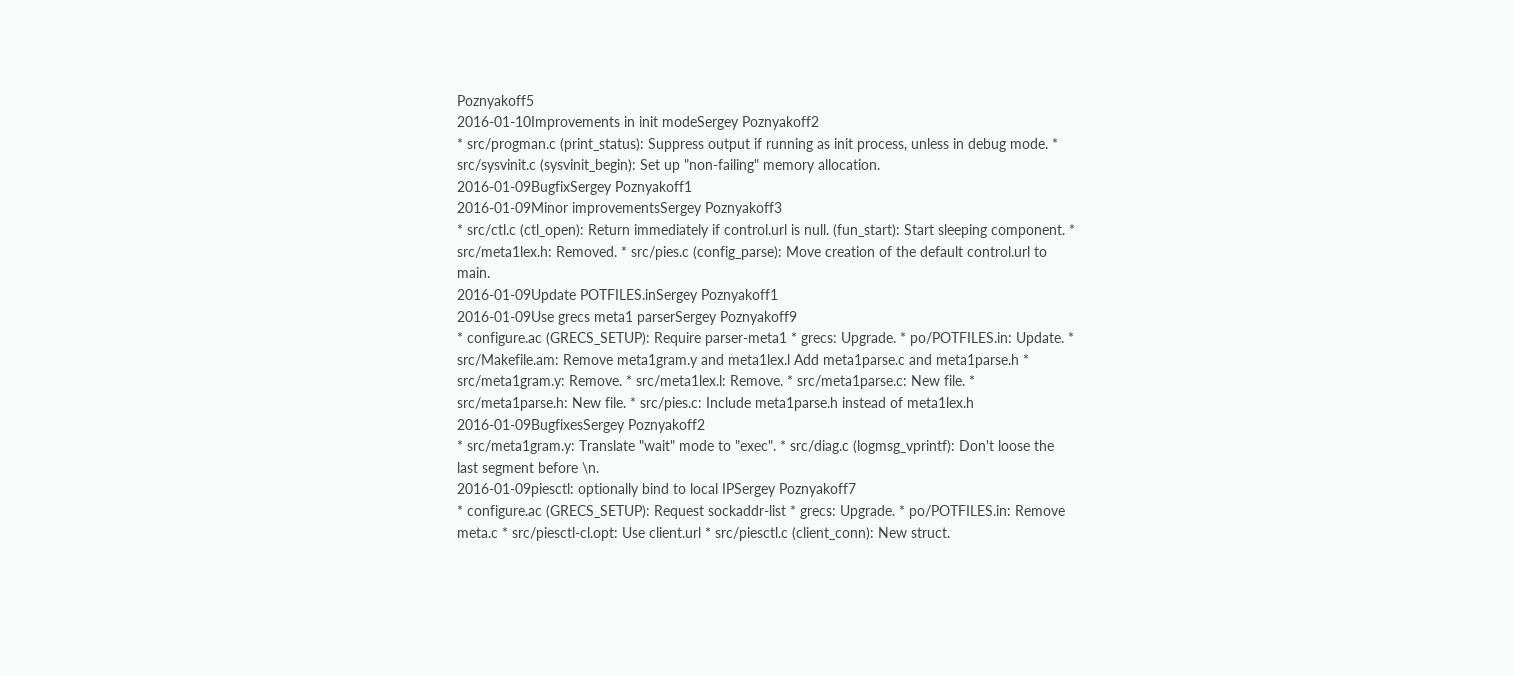Poznyakoff5
2016-01-10Improvements in init modeSergey Poznyakoff2
* src/progman.c (print_status): Suppress output if running as init process, unless in debug mode. * src/sysvinit.c (sysvinit_begin): Set up "non-failing" memory allocation.
2016-01-09BugfixSergey Poznyakoff1
2016-01-09Minor improvementsSergey Poznyakoff3
* src/ctl.c (ctl_open): Return immediately if control.url is null. (fun_start): Start sleeping component. * src/meta1lex.h: Removed. * src/pies.c (config_parse): Move creation of the default control.url to main.
2016-01-09Update POTFILES.inSergey Poznyakoff1
2016-01-09Use grecs meta1 parserSergey Poznyakoff9
* configure.ac (GRECS_SETUP): Require parser-meta1 * grecs: Upgrade. * po/POTFILES.in: Update. * src/Makefile.am: Remove meta1gram.y and meta1lex.l Add meta1parse.c and meta1parse.h * src/meta1gram.y: Remove. * src/meta1lex.l: Remove. * src/meta1parse.c: New file. * src/meta1parse.h: New file. * src/pies.c: Include meta1parse.h instead of meta1lex.h
2016-01-09BugfixesSergey Poznyakoff2
* src/meta1gram.y: Translate "wait" mode to "exec". * src/diag.c (logmsg_vprintf): Don't loose the last segment before \n.
2016-01-09piesctl: optionally bind to local IPSergey Poznyakoff7
* configure.ac (GRECS_SETUP): Request sockaddr-list * grecs: Upgrade. * po/POTFILES.in: Remove meta.c * src/piesctl-cl.opt: Use client.url * src/piesctl.c (client_conn): New struct.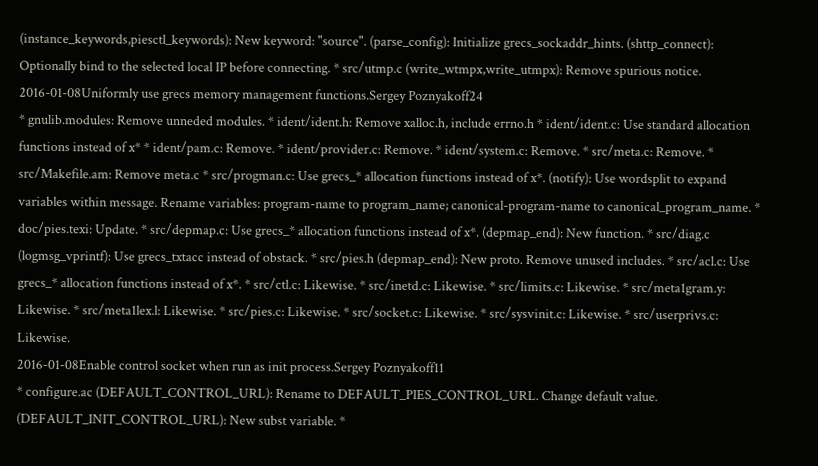(instance_keywords,piesctl_keywords): New keyword: "source". (parse_config): Initialize grecs_sockaddr_hints. (shttp_connect): Optionally bind to the selected local IP before connecting. * src/utmp.c (write_wtmpx,write_utmpx): Remove spurious notice.
2016-01-08Uniformly use grecs memory management functions.Sergey Poznyakoff24
* gnulib.modules: Remove unneded modules. * ident/ident.h: Remove xalloc.h, include errno.h * ident/ident.c: Use standard allocation functions instead of x* * ident/pam.c: Remove. * ident/provider.c: Remove. * ident/system.c: Remove. * src/meta.c: Remove. * src/Makefile.am: Remove meta.c * src/progman.c: Use grecs_* allocation functions instead of x*. (notify): Use wordsplit to expand variables within message. Rename variables: program-name to program_name; canonical-program-name to canonical_program_name. * doc/pies.texi: Update. * src/depmap.c: Use grecs_* allocation functions instead of x*. (depmap_end): New function. * src/diag.c (logmsg_vprintf): Use grecs_txtacc instead of obstack. * src/pies.h (depmap_end): New proto. Remove unused includes. * src/acl.c: Use grecs_* allocation functions instead of x*. * src/ctl.c: Likewise. * src/inetd.c: Likewise. * src/limits.c: Likewise. * src/meta1gram.y: Likewise. * src/meta1lex.l: Likewise. * src/pies.c: Likewise. * src/socket.c: Likewise. * src/sysvinit.c: Likewise. * src/userprivs.c: Likewise.
2016-01-08Enable control socket when run as init process.Sergey Poznyakoff11
* configure.ac (DEFAULT_CONTROL_URL): Rename to DEFAULT_PIES_CONTROL_URL. Change default value. (DEFAULT_INIT_CONTROL_URL): New subst variable. *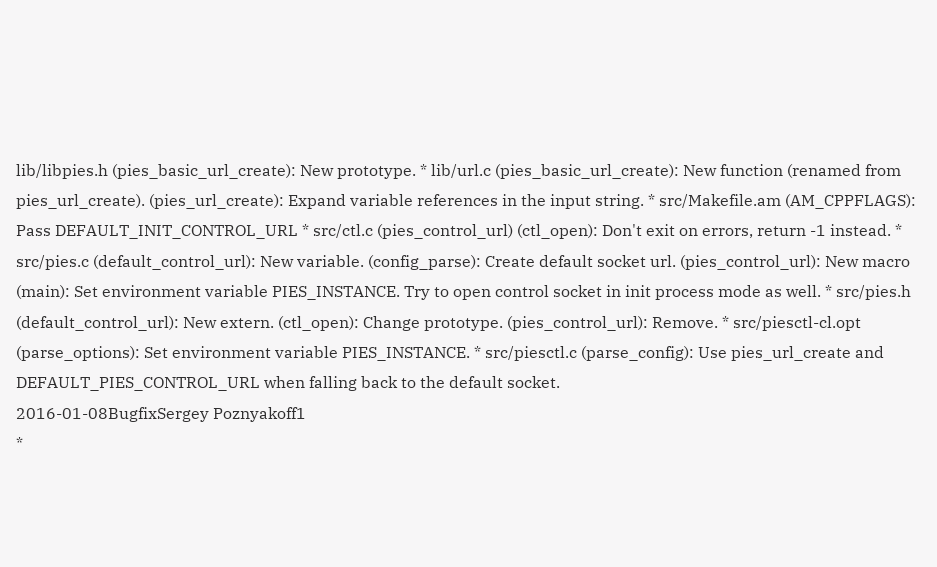lib/libpies.h (pies_basic_url_create): New prototype. * lib/url.c (pies_basic_url_create): New function (renamed from pies_url_create). (pies_url_create): Expand variable references in the input string. * src/Makefile.am (AM_CPPFLAGS): Pass DEFAULT_INIT_CONTROL_URL * src/ctl.c (pies_control_url) (ctl_open): Don't exit on errors, return -1 instead. * src/pies.c (default_control_url): New variable. (config_parse): Create default socket url. (pies_control_url): New macro (main): Set environment variable PIES_INSTANCE. Try to open control socket in init process mode as well. * src/pies.h (default_control_url): New extern. (ctl_open): Change prototype. (pies_control_url): Remove. * src/piesctl-cl.opt (parse_options): Set environment variable PIES_INSTANCE. * src/piesctl.c (parse_config): Use pies_url_create and DEFAULT_PIES_CONTROL_URL when falling back to the default socket.
2016-01-08BugfixSergey Poznyakoff1
*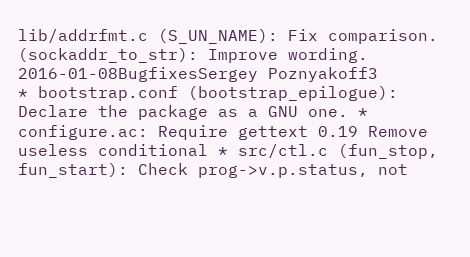lib/addrfmt.c (S_UN_NAME): Fix comparison. (sockaddr_to_str): Improve wording.
2016-01-08BugfixesSergey Poznyakoff3
* bootstrap.conf (bootstrap_epilogue): Declare the package as a GNU one. * configure.ac: Require gettext 0.19 Remove useless conditional * src/ctl.c (fun_stop, fun_start): Check prog->v.p.status, not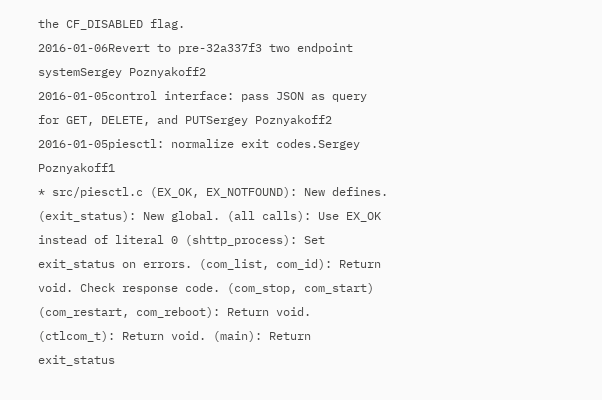the CF_DISABLED flag.
2016-01-06Revert to pre-32a337f3 two endpoint systemSergey Poznyakoff2
2016-01-05control interface: pass JSON as query for GET, DELETE, and PUTSergey Poznyakoff2
2016-01-05piesctl: normalize exit codes.Sergey Poznyakoff1
* src/piesctl.c (EX_OK, EX_NOTFOUND): New defines. (exit_status): New global. (all calls): Use EX_OK instead of literal 0 (shttp_process): Set exit_status on errors. (com_list, com_id): Return void. Check response code. (com_stop, com_start) (com_restart, com_reboot): Return void. (ctlcom_t): Return void. (main): Return exit_status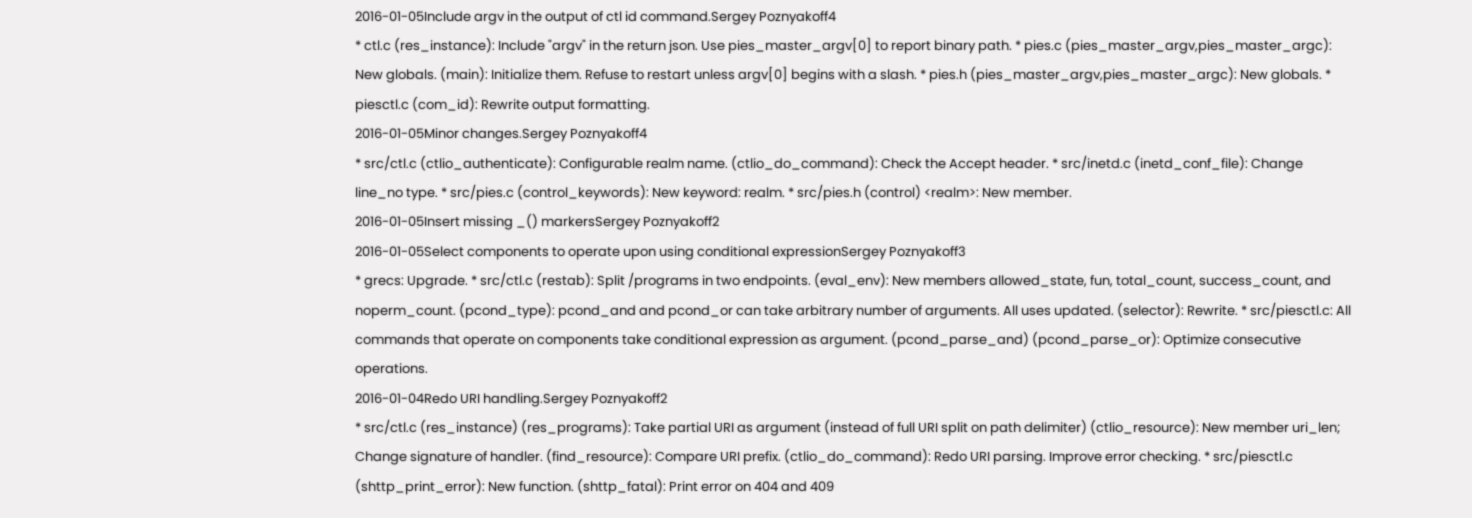2016-01-05Include argv in the output of ctl id command.Sergey Poznyakoff4
* ctl.c (res_instance): Include "argv" in the return json. Use pies_master_argv[0] to report binary path. * pies.c (pies_master_argv,pies_master_argc): New globals. (main): Initialize them. Refuse to restart unless argv[0] begins with a slash. * pies.h (pies_master_argv,pies_master_argc): New globals. * piesctl.c (com_id): Rewrite output formatting.
2016-01-05Minor changes.Sergey Poznyakoff4
* src/ctl.c (ctlio_authenticate): Configurable realm name. (ctlio_do_command): Check the Accept header. * src/inetd.c (inetd_conf_file): Change line_no type. * src/pies.c (control_keywords): New keyword: realm. * src/pies.h (control) <realm>: New member.
2016-01-05Insert missing _() markersSergey Poznyakoff2
2016-01-05Select components to operate upon using conditional expressionSergey Poznyakoff3
* grecs: Upgrade. * src/ctl.c (restab): Split /programs in two endpoints. (eval_env): New members allowed_state, fun, total_count, success_count, and noperm_count. (pcond_type): pcond_and and pcond_or can take arbitrary number of arguments. All uses updated. (selector): Rewrite. * src/piesctl.c: All commands that operate on components take conditional expression as argument. (pcond_parse_and) (pcond_parse_or): Optimize consecutive operations.
2016-01-04Redo URI handling.Sergey Poznyakoff2
* src/ctl.c (res_instance) (res_programs): Take partial URI as argument (instead of full URI split on path delimiter) (ctlio_resource): New member uri_len; Change signature of handler. (find_resource): Compare URI prefix. (ctlio_do_command): Redo URI parsing. Improve error checking. * src/piesctl.c (shttp_print_error): New function. (shttp_fatal): Print error on 404 and 409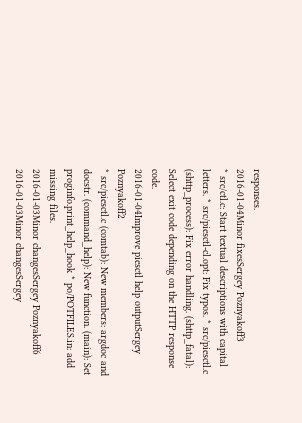responses.
2016-01-04Minor fixesSergey Poznyakoff3
* src/ctl.c: Start textual descriptions with capital letters. * src/piesctl-cl.opt: Fix typos. * src/piesctl.c (shttp_process): Fix error handling. (shttp_fatal): Select exit code depending on the HTTP response code.
2016-01-04Improve piesctl help outputSergey Poznyakoff2
* src/piesctl.c (comtab): New members: argdoc and docstr. (command_help): New function. (main): Set proginfo.print_help_hook * po/POTFILES.in: add missing files.
2016-01-03Minor changesSergey Poznyakoff6
2016-01-03Minor changesSergey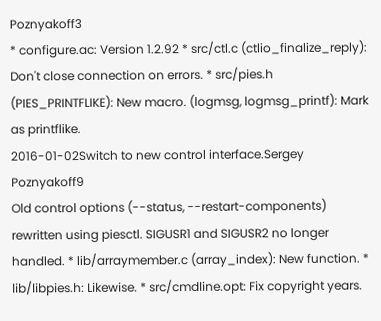Poznyakoff3
* configure.ac: Version 1.2.92 * src/ctl.c (ctlio_finalize_reply): Don't close connection on errors. * src/pies.h (PIES_PRINTFLIKE): New macro. (logmsg, logmsg_printf): Mark as printflike.
2016-01-02Switch to new control interface.Sergey Poznyakoff9
Old control options (--status, --restart-components) rewritten using piesctl. SIGUSR1 and SIGUSR2 no longer handled. * lib/arraymember.c (array_index): New function. * lib/libpies.h: Likewise. * src/cmdline.opt: Fix copyright years.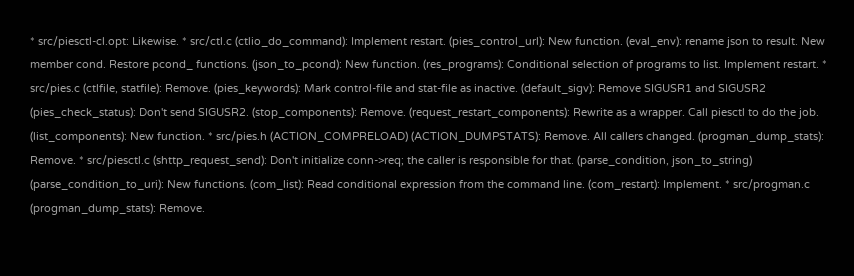* src/piesctl-cl.opt: Likewise. * src/ctl.c (ctlio_do_command): Implement restart. (pies_control_url): New function. (eval_env): rename json to result. New member cond. Restore pcond_ functions. (json_to_pcond): New function. (res_programs): Conditional selection of programs to list. Implement restart. * src/pies.c (ctlfile, statfile): Remove. (pies_keywords): Mark control-file and stat-file as inactive. (default_sigv): Remove SIGUSR1 and SIGUSR2 (pies_check_status): Don't send SIGUSR2. (stop_components): Remove. (request_restart_components): Rewrite as a wrapper. Call piesctl to do the job. (list_components): New function. * src/pies.h (ACTION_COMPRELOAD) (ACTION_DUMPSTATS): Remove. All callers changed. (progman_dump_stats): Remove. * src/piesctl.c (shttp_request_send): Don't initialize conn->req; the caller is responsible for that. (parse_condition, json_to_string) (parse_condition_to_uri): New functions. (com_list): Read conditional expression from the command line. (com_restart): Implement. * src/progman.c (progman_dump_stats): Remove.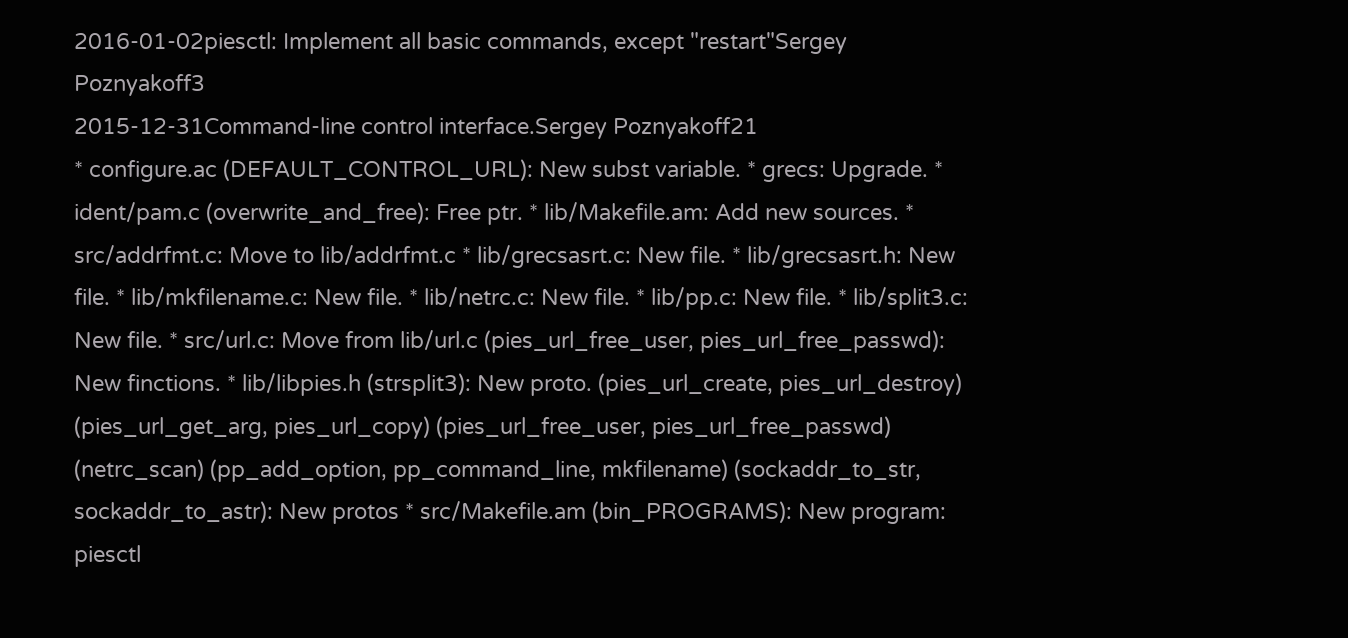2016-01-02piesctl: Implement all basic commands, except "restart"Sergey Poznyakoff3
2015-12-31Command-line control interface.Sergey Poznyakoff21
* configure.ac (DEFAULT_CONTROL_URL): New subst variable. * grecs: Upgrade. * ident/pam.c (overwrite_and_free): Free ptr. * lib/Makefile.am: Add new sources. * src/addrfmt.c: Move to lib/addrfmt.c * lib/grecsasrt.c: New file. * lib/grecsasrt.h: New file. * lib/mkfilename.c: New file. * lib/netrc.c: New file. * lib/pp.c: New file. * lib/split3.c: New file. * src/url.c: Move from lib/url.c (pies_url_free_user, pies_url_free_passwd): New finctions. * lib/libpies.h (strsplit3): New proto. (pies_url_create, pies_url_destroy) (pies_url_get_arg, pies_url_copy) (pies_url_free_user, pies_url_free_passwd) (netrc_scan) (pp_add_option, pp_command_line, mkfilename) (sockaddr_to_str, sockaddr_to_astr): New protos * src/Makefile.am (bin_PROGRAMS): New program: piesctl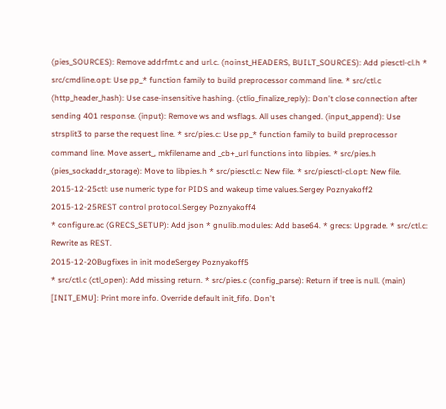(pies_SOURCES): Remove addrfmt.c and url.c. (noinst_HEADERS, BUILT_SOURCES): Add piesctl-cl.h * src/cmdline.opt: Use pp_* function family to build preprocessor command line. * src/ctl.c (http_header_hash): Use case-insensitive hashing. (ctlio_finalize_reply): Don't close connection after sending 401 response. (input): Remove ws and wsflags. All uses changed. (input_append): Use strsplit3 to parse the request line. * src/pies.c: Use pp_* function family to build preprocessor command line. Move assert_, mkfilename and _cb+_url functions into libpies. * src/pies.h (pies_sockaddr_storage): Move to libpies.h * src/piesctl.c: New file. * src/piesctl-cl.opt: New file.
2015-12-25ctl: use numeric type for PIDS and wakeup time values.Sergey Poznyakoff2
2015-12-25REST control protocol.Sergey Poznyakoff4
* configure.ac (GRECS_SETUP): Add json * gnulib.modules: Add base64. * grecs: Upgrade. * src/ctl.c: Rewrite as REST.
2015-12-20Bugfixes in init modeSergey Poznyakoff5
* src/ctl.c (ctl_open): Add missing return. * src/pies.c (config_parse): Return if tree is null. (main) [INIT_EMU]: Print more info. Override default init_fifo. Don't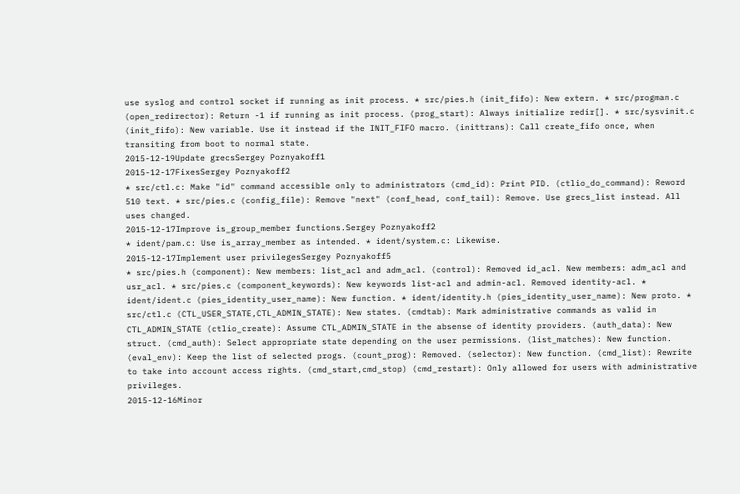use syslog and control socket if running as init process. * src/pies.h (init_fifo): New extern. * src/progman.c (open_redirector): Return -1 if running as init process. (prog_start): Always initialize redir[]. * src/sysvinit.c (init_fifo): New variable. Use it instead if the INIT_FIFO macro. (inittrans): Call create_fifo once, when transiting from boot to normal state.
2015-12-19Update grecsSergey Poznyakoff1
2015-12-17FixesSergey Poznyakoff2
* src/ctl.c: Make "id" command accessible only to administrators (cmd_id): Print PID. (ctlio_do_command): Reword 510 text. * src/pies.c (config_file): Remove "next" (conf_head, conf_tail): Remove. Use grecs_list instead. All uses changed.
2015-12-17Improve is_group_member functions.Sergey Poznyakoff2
* ident/pam.c: Use is_array_member as intended. * ident/system.c: Likewise.
2015-12-17Implement user privilegesSergey Poznyakoff5
* src/pies.h (component): New members: list_acl and adm_acl. (control): Removed id_acl. New members: adm_acl and usr_acl. * src/pies.c (component_keywords): New keywords list-acl and admin-acl. Removed identity-acl. * ident/ident.c (pies_identity_user_name): New function. * ident/identity.h (pies_identity_user_name): New proto. * src/ctl.c (CTL_USER_STATE,CTL_ADMIN_STATE): New states. (cmdtab): Mark administrative commands as valid in CTL_ADMIN_STATE (ctlio_create): Assume CTL_ADMIN_STATE in the absense of identity providers. (auth_data): New struct. (cmd_auth): Select appropriate state depending on the user permissions. (list_matches): New function. (eval_env): Keep the list of selected progs. (count_prog): Removed. (selector): New function. (cmd_list): Rewrite to take into account access rights. (cmd_start,cmd_stop) (cmd_restart): Only allowed for users with administrative privileges.
2015-12-16Minor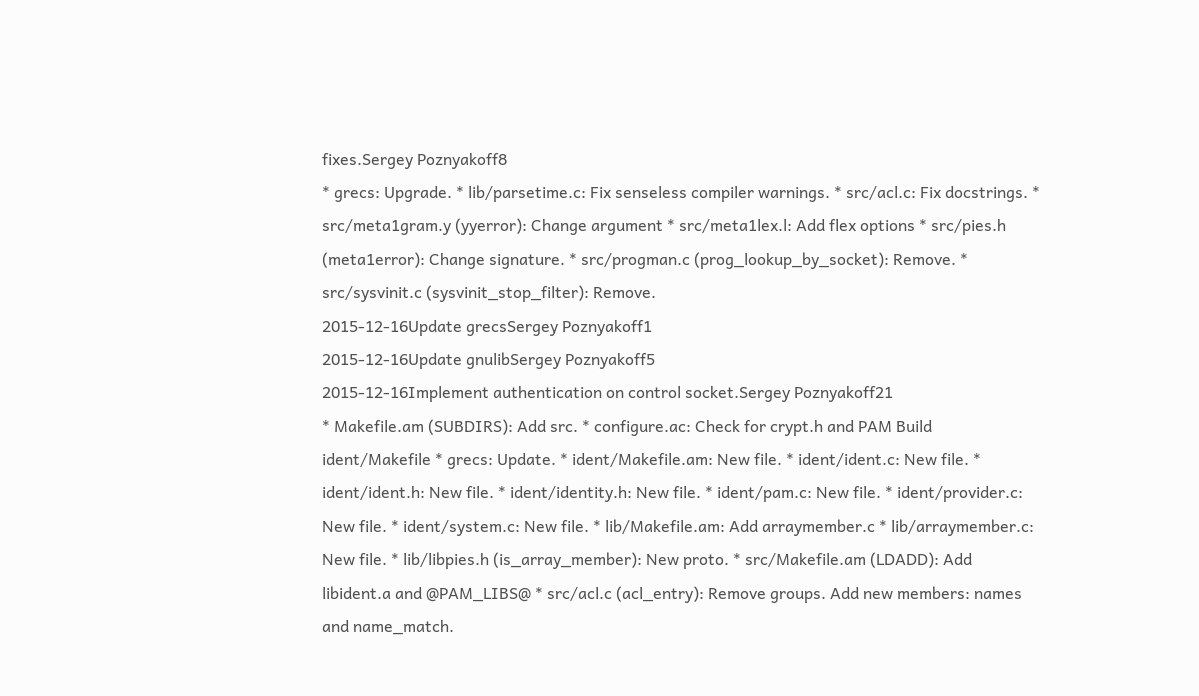fixes.Sergey Poznyakoff8
* grecs: Upgrade. * lib/parsetime.c: Fix senseless compiler warnings. * src/acl.c: Fix docstrings. * src/meta1gram.y (yyerror): Change argument * src/meta1lex.l: Add flex options * src/pies.h (meta1error): Change signature. * src/progman.c (prog_lookup_by_socket): Remove. * src/sysvinit.c (sysvinit_stop_filter): Remove.
2015-12-16Update grecsSergey Poznyakoff1
2015-12-16Update gnulibSergey Poznyakoff5
2015-12-16Implement authentication on control socket.Sergey Poznyakoff21
* Makefile.am (SUBDIRS): Add src. * configure.ac: Check for crypt.h and PAM Build ident/Makefile * grecs: Update. * ident/Makefile.am: New file. * ident/ident.c: New file. * ident/ident.h: New file. * ident/identity.h: New file. * ident/pam.c: New file. * ident/provider.c: New file. * ident/system.c: New file. * lib/Makefile.am: Add arraymember.c * lib/arraymember.c: New file. * lib/libpies.h (is_array_member): New proto. * src/Makefile.am (LDADD): Add libident.a and @PAM_LIBS@ * src/acl.c (acl_entry): Remove groups. Add new members: names and name_match.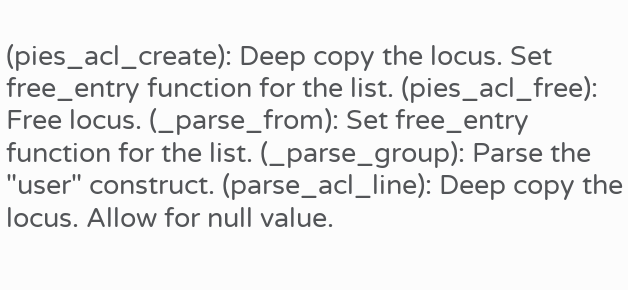(pies_acl_create): Deep copy the locus. Set free_entry function for the list. (pies_acl_free): Free locus. (_parse_from): Set free_entry function for the list. (_parse_group): Parse the "user" construct. (parse_acl_line): Deep copy the locus. Allow for null value.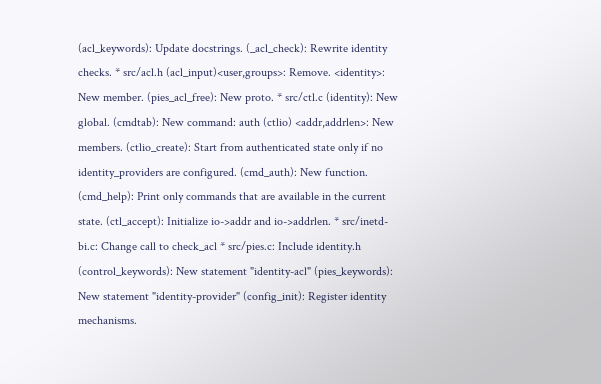(acl_keywords): Update docstrings. (_acl_check): Rewrite identity checks. * src/acl.h (acl_input)<user,groups>: Remove. <identity>: New member. (pies_acl_free): New proto. * src/ctl.c (identity): New global. (cmdtab): New command: auth (ctlio) <addr,addrlen>: New members. (ctlio_create): Start from authenticated state only if no identity_providers are configured. (cmd_auth): New function. (cmd_help): Print only commands that are available in the current state. (ctl_accept): Initialize io->addr and io->addrlen. * src/inetd-bi.c: Change call to check_acl * src/pies.c: Include identity.h (control_keywords): New statement "identity-acl" (pies_keywords): New statement "identity-provider" (config_init): Register identity mechanisms.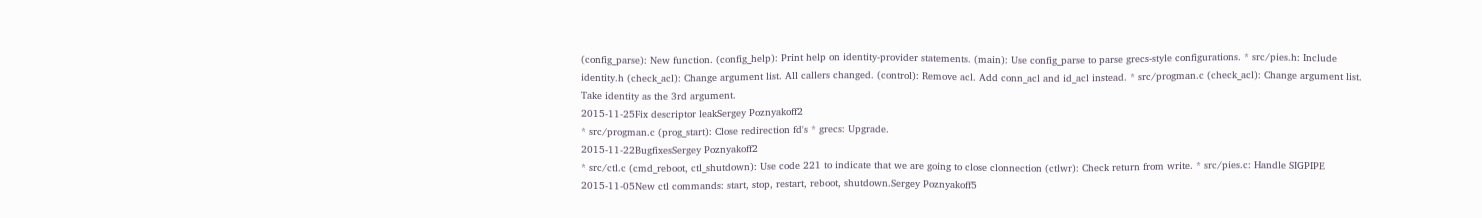(config_parse): New function. (config_help): Print help on identity-provider statements. (main): Use config_parse to parse grecs-style configurations. * src/pies.h: Include identity.h (check_acl): Change argument list. All callers changed. (control): Remove acl. Add conn_acl and id_acl instead. * src/progman.c (check_acl): Change argument list. Take identity as the 3rd argument.
2015-11-25Fix descriptor leakSergey Poznyakoff2
* src/progman.c (prog_start): Close redirection fd's * grecs: Upgrade.
2015-11-22BugfixesSergey Poznyakoff2
* src/ctl.c (cmd_reboot, ctl_shutdown): Use code 221 to indicate that we are going to close clonnection (ctlwr): Check return from write. * src/pies.c: Handle SIGPIPE
2015-11-05New ctl commands: start, stop, restart, reboot, shutdown.Sergey Poznyakoff5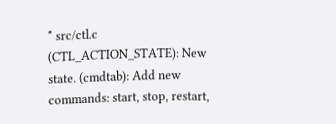* src/ctl.c (CTL_ACTION_STATE): New state. (cmdtab): Add new commands: start, stop, restart,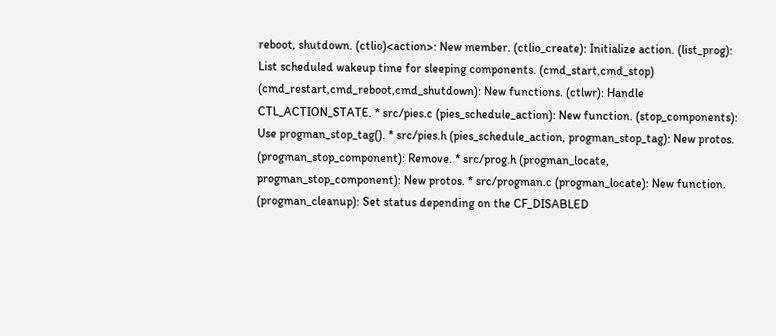reboot, shutdown. (ctlio)<action>: New member. (ctlio_create): Initialize action. (list_prog): List scheduled wakeup time for sleeping components. (cmd_start,cmd_stop) (cmd_restart,cmd_reboot,cmd_shutdown): New functions. (ctlwr): Handle CTL_ACTION_STATE. * src/pies.c (pies_schedule_action): New function. (stop_components): Use progman_stop_tag(). * src/pies.h (pies_schedule_action, progman_stop_tag): New protos. (progman_stop_component): Remove. * src/prog.h (progman_locate, progman_stop_component): New protos. * src/progman.c (progman_locate): New function. (progman_cleanup): Set status depending on the CF_DISABLED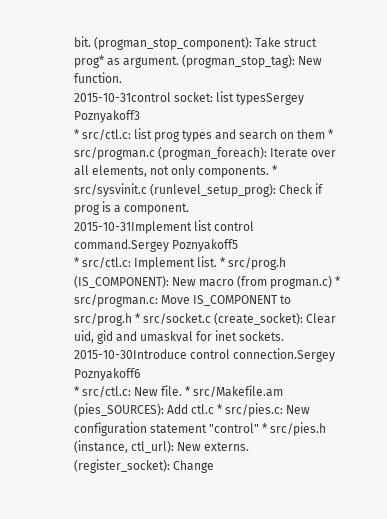bit. (progman_stop_component): Take struct prog* as argument. (progman_stop_tag): New function.
2015-10-31control socket: list typesSergey Poznyakoff3
* src/ctl.c: list prog types and search on them * src/progman.c (progman_foreach): Iterate over all elements, not only components. * src/sysvinit.c (runlevel_setup_prog): Check if prog is a component.
2015-10-31Implement list control command.Sergey Poznyakoff5
* src/ctl.c: Implement list. * src/prog.h (IS_COMPONENT): New macro (from progman.c) * src/progman.c: Move IS_COMPONENT to src/prog.h * src/socket.c (create_socket): Clear uid, gid and umaskval for inet sockets.
2015-10-30Introduce control connection.Sergey Poznyakoff6
* src/ctl.c: New file. * src/Makefile.am (pies_SOURCES): Add ctl.c * src/pies.c: New configuration statement "control" * src/pies.h (instance, ctl_url): New externs. (register_socket): Change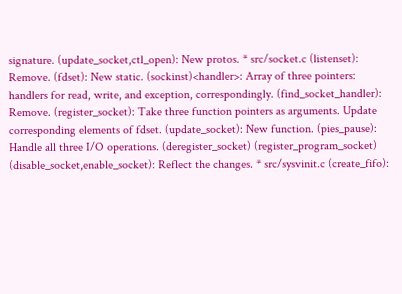signature. (update_socket,ctl_open): New protos. * src/socket.c (listenset): Remove. (fdset): New static. (sockinst)<handler>: Array of three pointers: handlers for read, write, and exception, correspondingly. (find_socket_handler): Remove. (register_socket): Take three function pointers as arguments. Update corresponding elements of fdset. (update_socket): New function. (pies_pause): Handle all three I/O operations. (deregister_socket) (register_program_socket) (disable_socket,enable_socket): Reflect the changes. * src/sysvinit.c (create_fifo):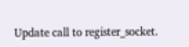Update call to register_socket.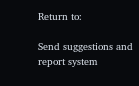Return to:

Send suggestions and report system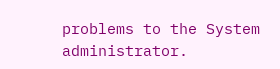problems to the System administrator.